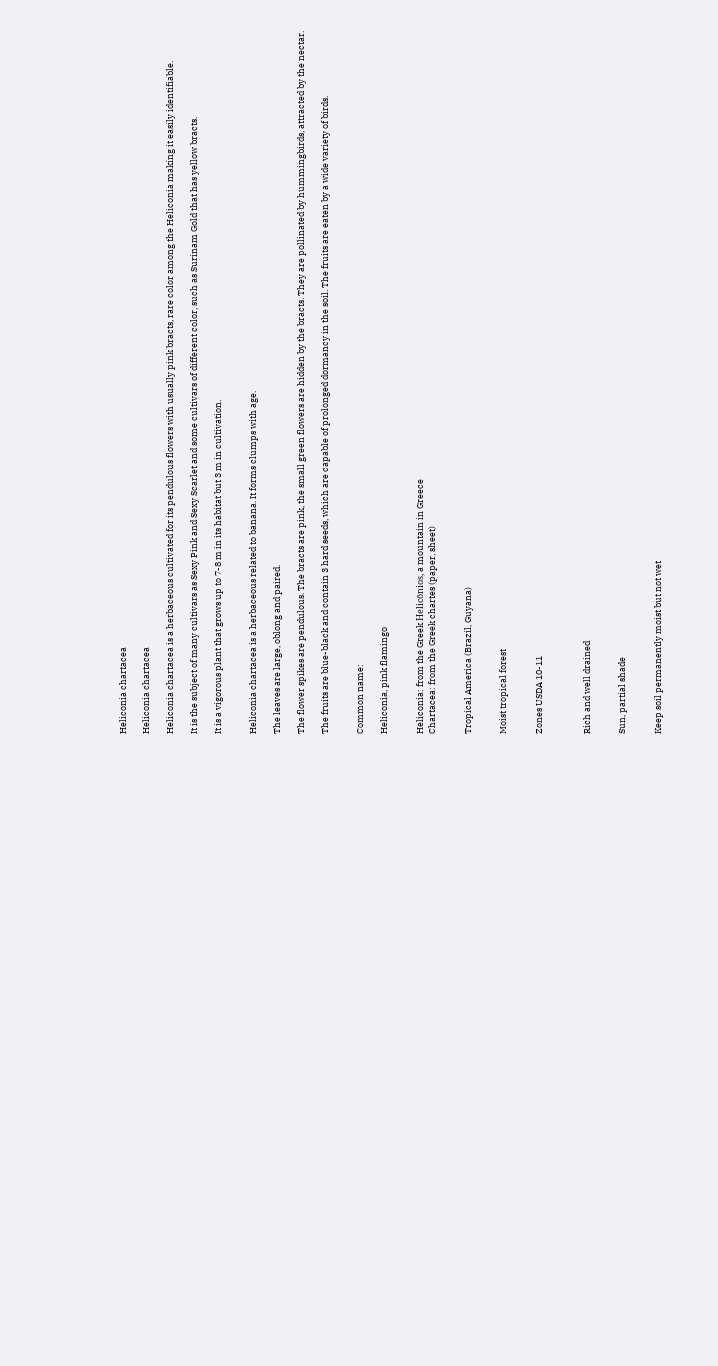Heliconia chartacea

Heliconia chartacea

Heliconia chartacea is a herbaceous cultivated for its pendulous flowers with usually pink bracts, rare color among the Heliconia making it easily identifiable.

It is the subject of many cultivars as Sexy Pink and Sexy Scarlet and some cultivars of different color, such as Surinam Gold that has yellow bracts.

It is a vigorous plant that grows up to 7-8 m in its habitat but 3 m in cultivation.


Heliconia chartacea is a herbaceous related to banana. It forms clumps with age.

The leaves are large, oblong and paired.

The flower spikes are pendulous. The bracts are pink, the small green flowers are hidden by the bracts. They are pollinated by hummingbirds, attracted by the nectar.

The fruits are blue-black and contain 3 hard seeds, which are capable of prolonged dormancy in the soil. The fruits are eaten by a wide variety of birds.


Common name:

Heliconia, pink flamingo


Heliconia: from the Greek Helicōnios, a mountain in Greece
Chartacea: from the Greek chartes (paper, sheet)


Tropical America (Brazil, Guyana)


Moist tropical forest


Zones USDA 10-11



Rich and well drained


Sun, partial shade


Keep soil permanently moist but not wet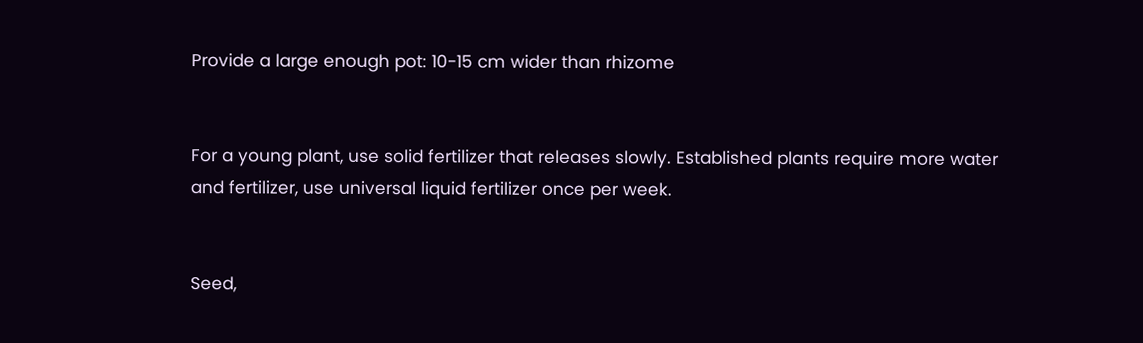Provide a large enough pot: 10-15 cm wider than rhizome


For a young plant, use solid fertilizer that releases slowly. Established plants require more water and fertilizer, use universal liquid fertilizer once per week.


Seed,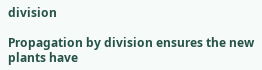division

Propagation by division ensures the new plants have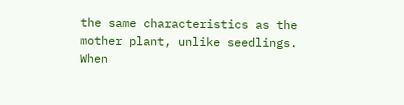the same characteristics as the mother plant, unlike seedlings. When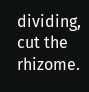dividing, cut the rhizome.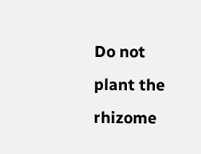Do not plant the rhizome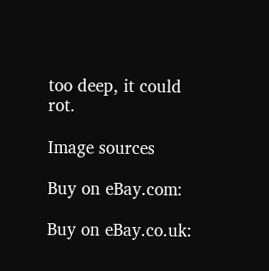too deep, it could rot.

Image sources

Buy on eBay.com:

Buy on eBay.co.uk: